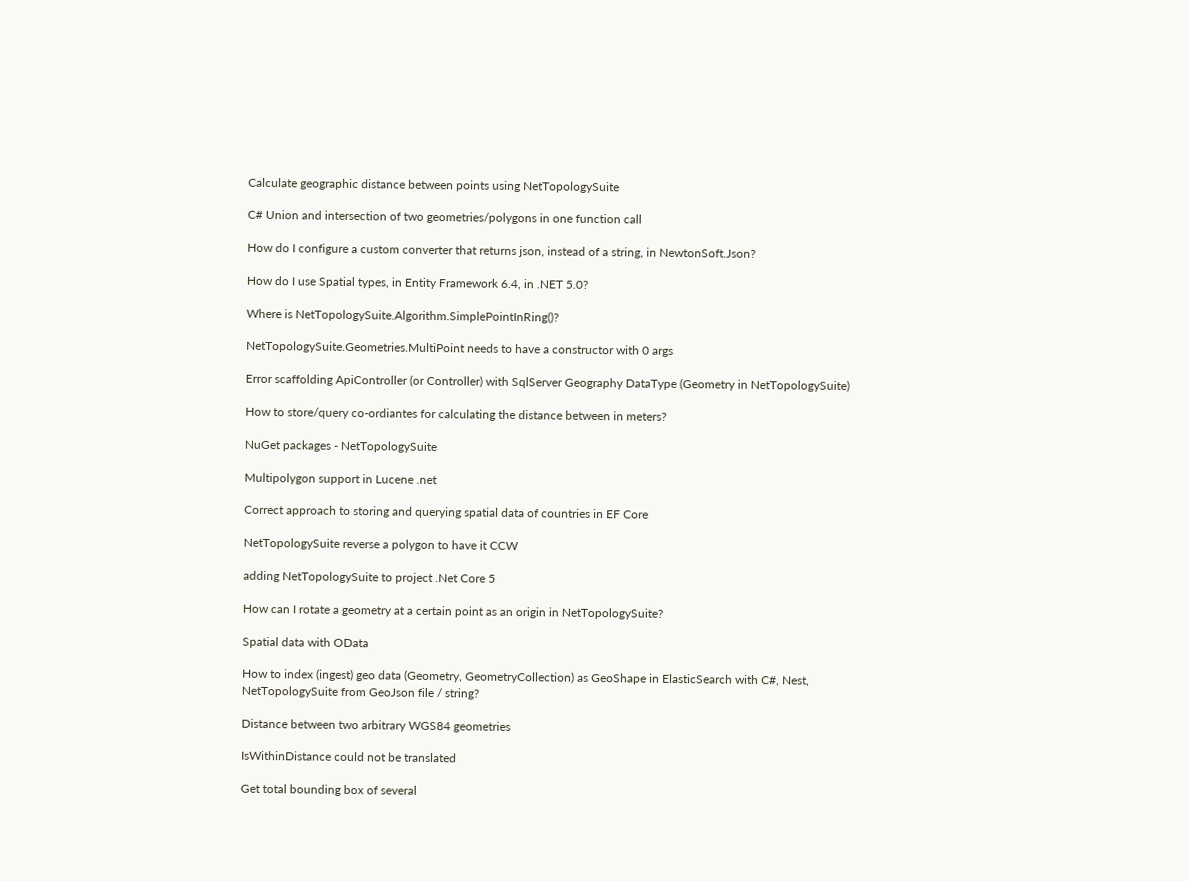Calculate geographic distance between points using NetTopologySuite

C# Union and intersection of two geometries/polygons in one function call

How do I configure a custom converter that returns json, instead of a string, in NewtonSoft.Json?

How do I use Spatial types, in Entity Framework 6.4, in .NET 5.0?

Where is NetTopologySuite.Algorithm.SimplePointInRing()?

NetTopologySuite.Geometries.MultiPoint needs to have a constructor with 0 args

Error scaffolding ApiController (or Controller) with SqlServer Geography DataType (Geometry in NetTopologySuite)

How to store/query co-ordiantes for calculating the distance between in meters?

NuGet packages - NetTopologySuite

Multipolygon support in Lucene .net

Correct approach to storing and querying spatial data of countries in EF Core

NetTopologySuite reverse a polygon to have it CCW

adding NetTopologySuite to project .Net Core 5

How can I rotate a geometry at a certain point as an origin in NetTopologySuite?

Spatial data with OData

How to index (ingest) geo data (Geometry, GeometryCollection) as GeoShape in ElasticSearch with C#, Nest, NetTopologySuite from GeoJson file / string?

Distance between two arbitrary WGS84 geometries

IsWithinDistance could not be translated

Get total bounding box of several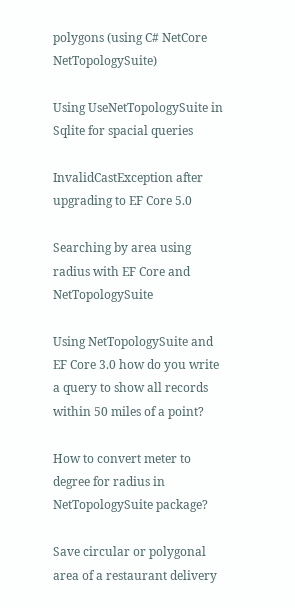polygons (using C# NetCore NetTopologySuite)

Using UseNetTopologySuite in Sqlite for spacial queries

InvalidCastException after upgrading to EF Core 5.0

Searching by area using radius with EF Core and NetTopologySuite

Using NetTopologySuite and EF Core 3.0 how do you write a query to show all records within 50 miles of a point?

How to convert meter to degree for radius in NetTopologySuite package?

Save circular or polygonal area of a restaurant delivery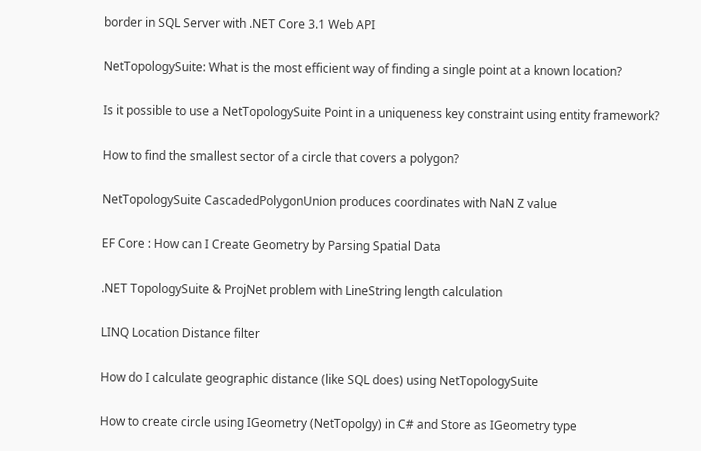border in SQL Server with .NET Core 3.1 Web API

NetTopologySuite: What is the most efficient way of finding a single point at a known location?

Is it possible to use a NetTopologySuite Point in a uniqueness key constraint using entity framework?

How to find the smallest sector of a circle that covers a polygon?

NetTopologySuite CascadedPolygonUnion produces coordinates with NaN Z value

EF Core : How can I Create Geometry by Parsing Spatial Data

.NET TopologySuite & ProjNet problem with LineString length calculation

LINQ Location Distance filter

How do I calculate geographic distance (like SQL does) using NetTopologySuite

How to create circle using IGeometry (NetTopolgy) in C# and Store as IGeometry type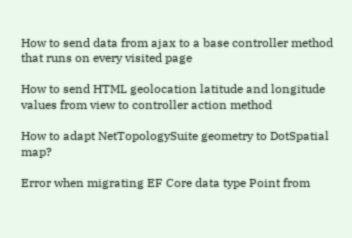How to send data from ajax to a base controller method that runs on every visited page

How to send HTML geolocation latitude and longitude values from view to controller action method

How to adapt NetTopologySuite geometry to DotSpatial map?

Error when migrating EF Core data type Point from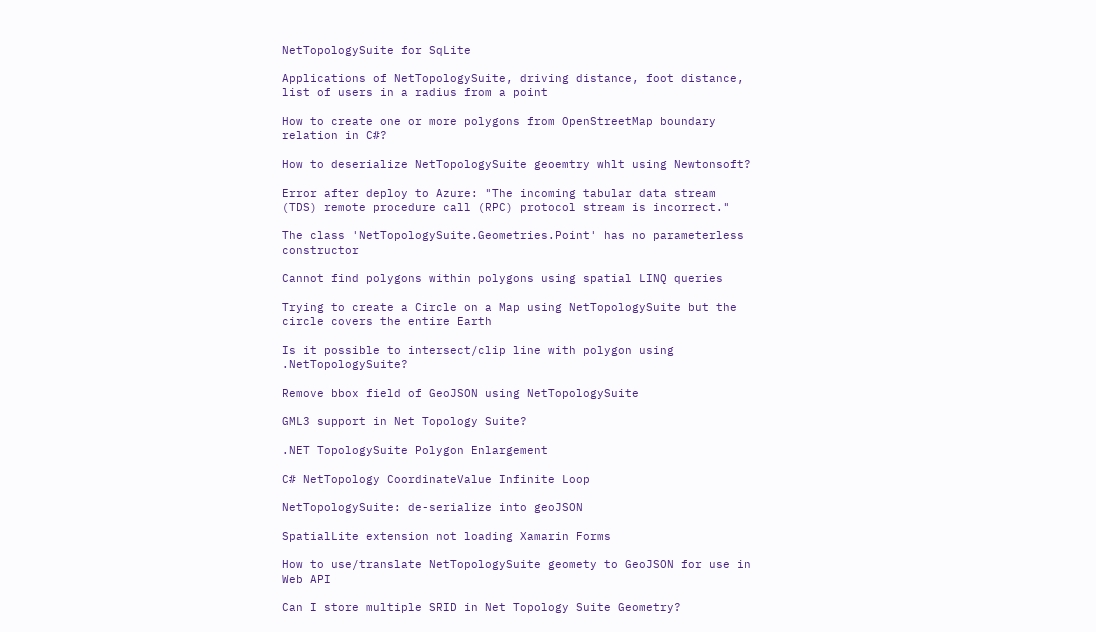NetTopologySuite for SqLite

Applications of NetTopologySuite, driving distance, foot distance, list of users in a radius from a point

How to create one or more polygons from OpenStreetMap boundary relation in C#?

How to deserialize NetTopologySuite geoemtry whlt using Newtonsoft?

Error after deploy to Azure: "The incoming tabular data stream (TDS) remote procedure call (RPC) protocol stream is incorrect."

The class 'NetTopologySuite.Geometries.Point' has no parameterless constructor

Cannot find polygons within polygons using spatial LINQ queries

Trying to create a Circle on a Map using NetTopologySuite but the circle covers the entire Earth

Is it possible to intersect/clip line with polygon using .NetTopologySuite?

Remove bbox field of GeoJSON using NetTopologySuite

GML3 support in Net Topology Suite?

.NET TopologySuite Polygon Enlargement

C# NetTopology CoordinateValue Infinite Loop

NetTopologySuite: de-serialize into geoJSON

SpatialLite extension not loading Xamarin Forms

How to use/translate NetTopologySuite geomety to GeoJSON for use in Web API

Can I store multiple SRID in Net Topology Suite Geometry?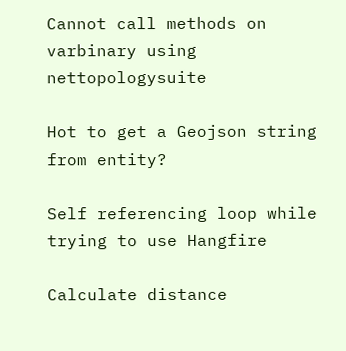Cannot call methods on varbinary using nettopologysuite

Hot to get a Geojson string from entity?

Self referencing loop while trying to use Hangfire

Calculate distance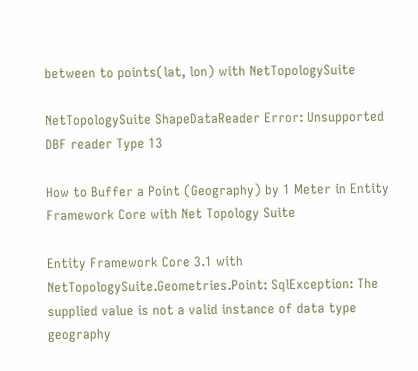between to points(lat, lon) with NetTopologySuite

NetTopologySuite ShapeDataReader Error: Unsupported DBF reader Type 13

How to Buffer a Point (Geography) by 1 Meter in Entity Framework Core with Net Topology Suite

Entity Framework Core 3.1 with NetTopologySuite.Geometries.Point: SqlException: The supplied value is not a valid instance of data type geography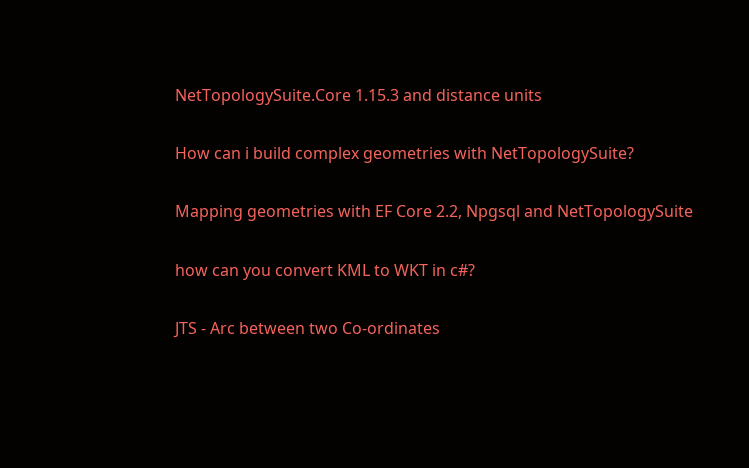NetTopologySuite.Core 1.15.3 and distance units

How can i build complex geometries with NetTopologySuite?

Mapping geometries with EF Core 2.2, Npgsql and NetTopologySuite

how can you convert KML to WKT in c#?

JTS - Arc between two Co-ordinates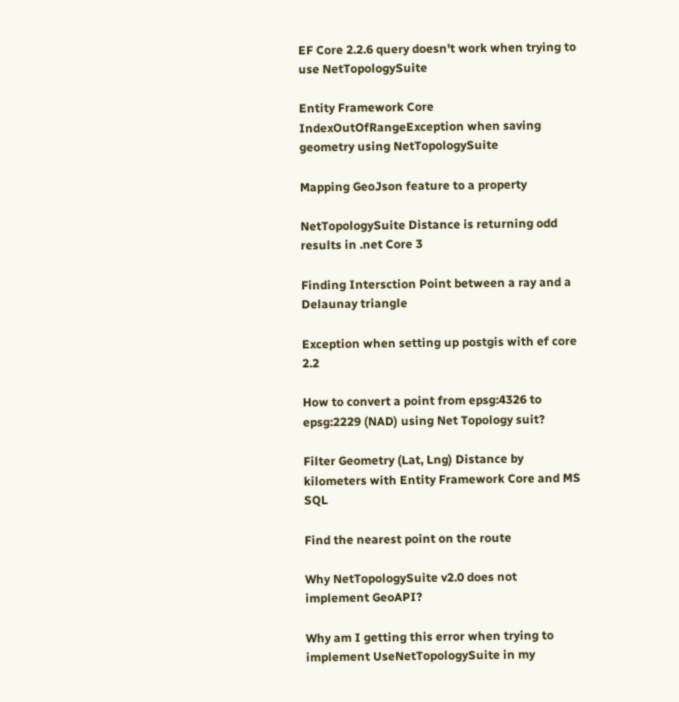EF Core 2.2.6 query doesn't work when trying to use NetTopologySuite

Entity Framework Core IndexOutOfRangeException when saving geometry using NetTopologySuite

Mapping GeoJson feature to a property

NetTopologySuite Distance is returning odd results in .net Core 3

Finding Intersction Point between a ray and a Delaunay triangle

Exception when setting up postgis with ef core 2.2

How to convert a point from epsg:4326 to epsg:2229 (NAD) using Net Topology suit?

Filter Geometry (Lat, Lng) Distance by kilometers with Entity Framework Core and MS SQL

Find the nearest point on the route

Why NetTopologySuite v2.0 does not implement GeoAPI?

Why am I getting this error when trying to implement UseNetTopologySuite in my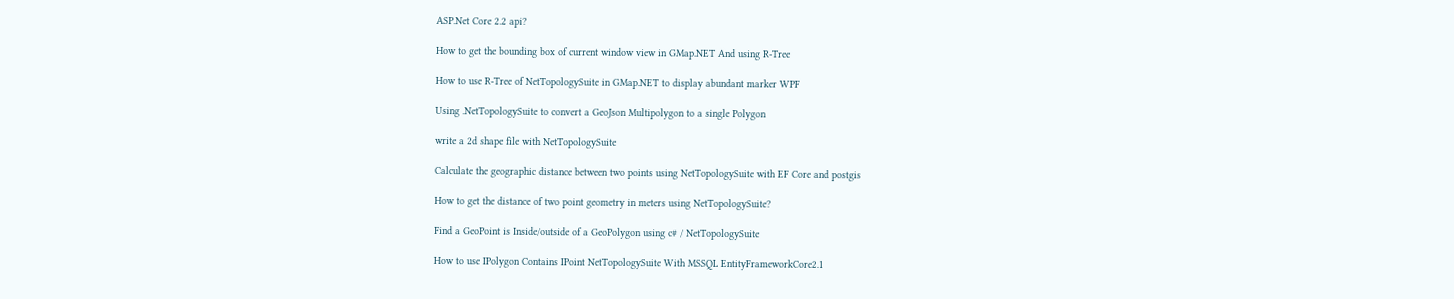ASP.Net Core 2.2 api?

How to get the bounding box of current window view in GMap.NET And using R-Tree

How to use R-Tree of NetTopologySuite in GMap.NET to display abundant marker WPF

Using .NetTopologySuite to convert a GeoJson Multipolygon to a single Polygon

write a 2d shape file with NetTopologySuite

Calculate the geographic distance between two points using NetTopologySuite with EF Core and postgis

How to get the distance of two point geometry in meters using NetTopologySuite?

Find a GeoPoint is Inside/outside of a GeoPolygon using c# / NetTopologySuite

How to use IPolygon Contains IPoint NetTopologySuite With MSSQL EntityFrameworkCore2.1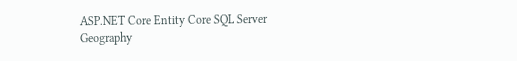ASP.NET Core Entity Core SQL Server Geography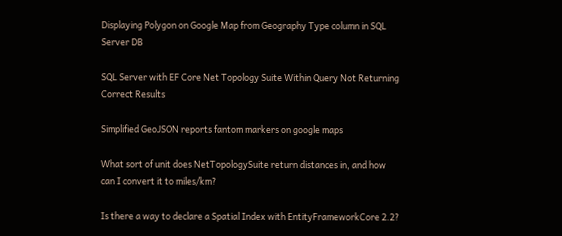Displaying Polygon on Google Map from Geography Type column in SQL Server DB

SQL Server with EF Core Net Topology Suite Within Query Not Returning Correct Results

Simplified GeoJSON reports fantom markers on google maps

What sort of unit does NetTopologySuite return distances in, and how can I convert it to miles/km?

Is there a way to declare a Spatial Index with EntityFrameworkCore 2.2?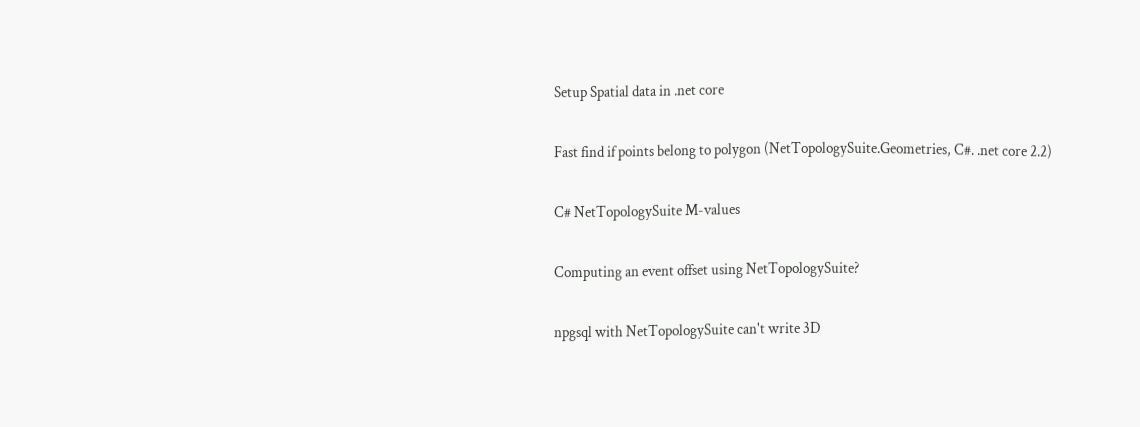Setup Spatial data in .net core

Fast find if points belong to polygon (NetTopologySuite.Geometries, C#. .net core 2.2)

C# NetTopologySuite M-values

Computing an event offset using NetTopologySuite?

npgsql with NetTopologySuite can't write 3D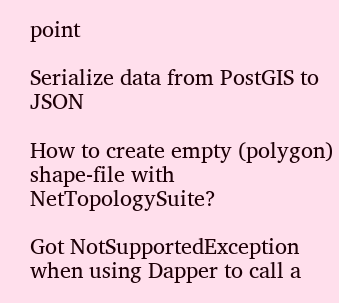point

Serialize data from PostGIS to JSON

How to create empty (polygon) shape-file with NetTopologySuite?

Got NotSupportedException when using Dapper to call a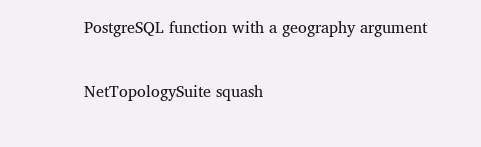PostgreSQL function with a geography argument

NetTopologySuite squash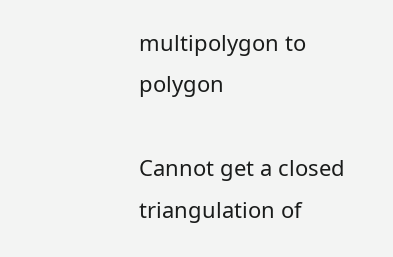multipolygon to polygon

Cannot get a closed triangulation of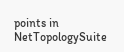points in NetTopologySuite